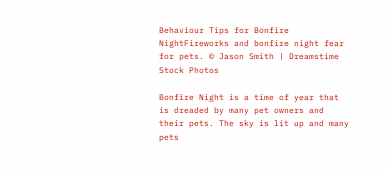Behaviour Tips for Bonfire NightFireworks and bonfire night fear for pets. © Jason Smith | Dreamstime Stock Photos

Bonfire Night is a time of year that is dreaded by many pet owners and their pets. The sky is lit up and many pets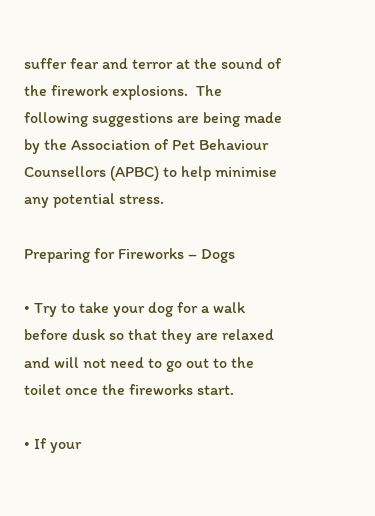suffer fear and terror at the sound of the firework explosions.  The following suggestions are being made by the Association of Pet Behaviour Counsellors (APBC) to help minimise any potential stress.

Preparing for Fireworks – Dogs

• Try to take your dog for a walk before dusk so that they are relaxed and will not need to go out to the toilet once the fireworks start.

• If your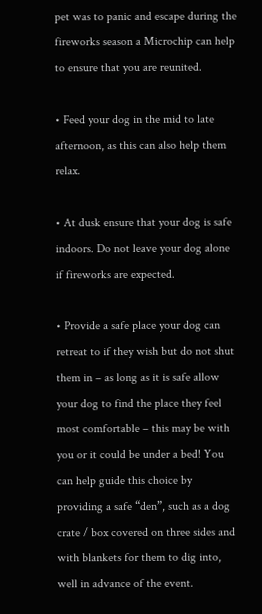pet was to panic and escape during the fireworks season a Microchip can help to ensure that you are reunited.

• Feed your dog in the mid to late afternoon, as this can also help them relax.

• At dusk ensure that your dog is safe indoors. Do not leave your dog alone if fireworks are expected.

• Provide a safe place your dog can retreat to if they wish but do not shut them in – as long as it is safe allow your dog to find the place they feel most comfortable – this may be with you or it could be under a bed! You can help guide this choice by providing a safe “den”, such as a dog crate / box covered on three sides and with blankets for them to dig into, well in advance of the event.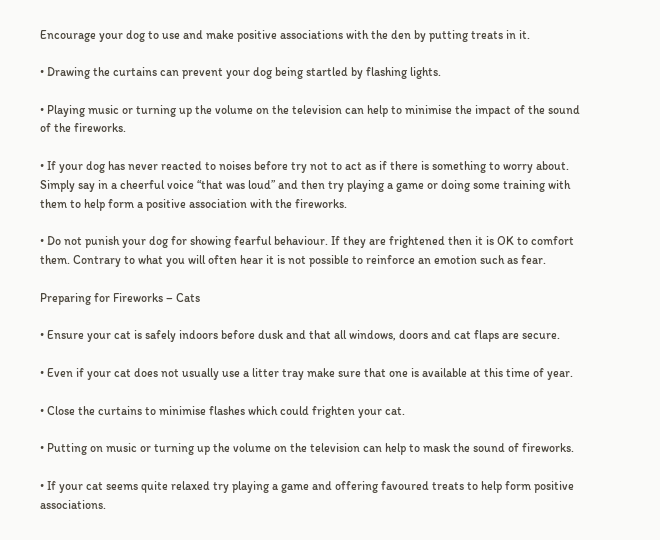Encourage your dog to use and make positive associations with the den by putting treats in it.

• Drawing the curtains can prevent your dog being startled by flashing lights.

• Playing music or turning up the volume on the television can help to minimise the impact of the sound of the fireworks.

• If your dog has never reacted to noises before try not to act as if there is something to worry about. Simply say in a cheerful voice “that was loud” and then try playing a game or doing some training with them to help form a positive association with the fireworks.

• Do not punish your dog for showing fearful behaviour. If they are frightened then it is OK to comfort them. Contrary to what you will often hear it is not possible to reinforce an emotion such as fear.

Preparing for Fireworks – Cats

• Ensure your cat is safely indoors before dusk and that all windows, doors and cat flaps are secure.

• Even if your cat does not usually use a litter tray make sure that one is available at this time of year.

• Close the curtains to minimise flashes which could frighten your cat.

• Putting on music or turning up the volume on the television can help to mask the sound of fireworks.

• If your cat seems quite relaxed try playing a game and offering favoured treats to help form positive associations.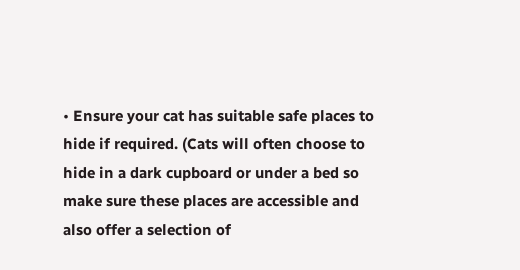• Ensure your cat has suitable safe places to hide if required. (Cats will often choose to hide in a dark cupboard or under a bed so make sure these places are accessible and also offer a selection of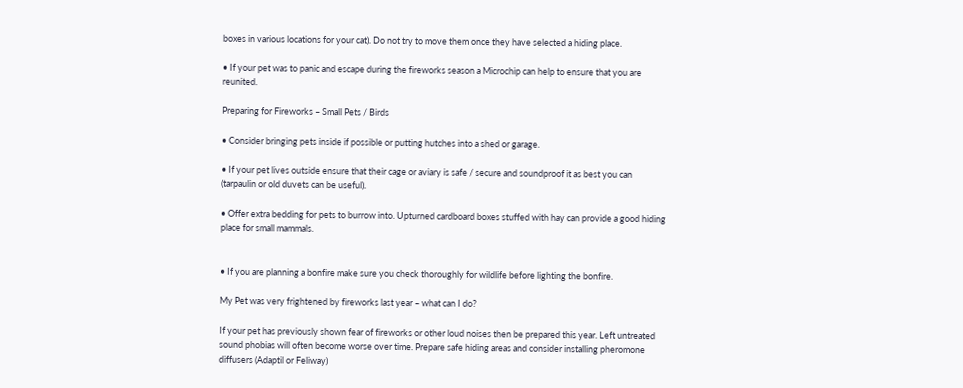boxes in various locations for your cat). Do not try to move them once they have selected a hiding place.

• If your pet was to panic and escape during the fireworks season a Microchip can help to ensure that you are reunited.

Preparing for Fireworks – Small Pets / Birds

• Consider bringing pets inside if possible or putting hutches into a shed or garage.

• If your pet lives outside ensure that their cage or aviary is safe / secure and soundproof it as best you can (tarpaulin or old duvets can be useful).

• Offer extra bedding for pets to burrow into. Upturned cardboard boxes stuffed with hay can provide a good hiding place for small mammals.


• If you are planning a bonfire make sure you check thoroughly for wildlife before lighting the bonfire.

My Pet was very frightened by fireworks last year – what can I do?

If your pet has previously shown fear of fireworks or other loud noises then be prepared this year. Left untreated sound phobias will often become worse over time. Prepare safe hiding areas and consider installing pheromone diffusers (Adaptil or Feliway)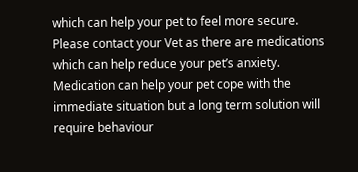which can help your pet to feel more secure. Please contact your Vet as there are medications which can help reduce your pet’s anxiety. Medication can help your pet cope with the immediate situation but a long term solution will require behaviour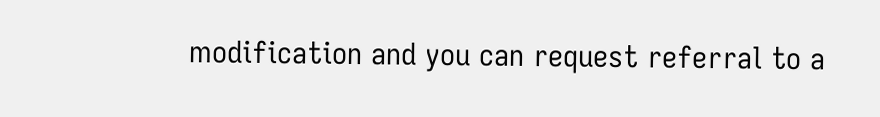modification and you can request referral to a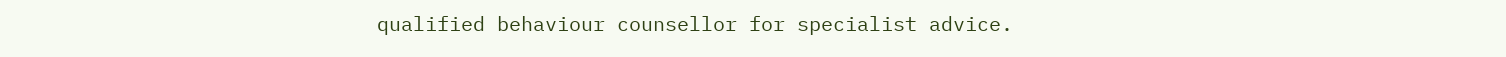qualified behaviour counsellor for specialist advice.